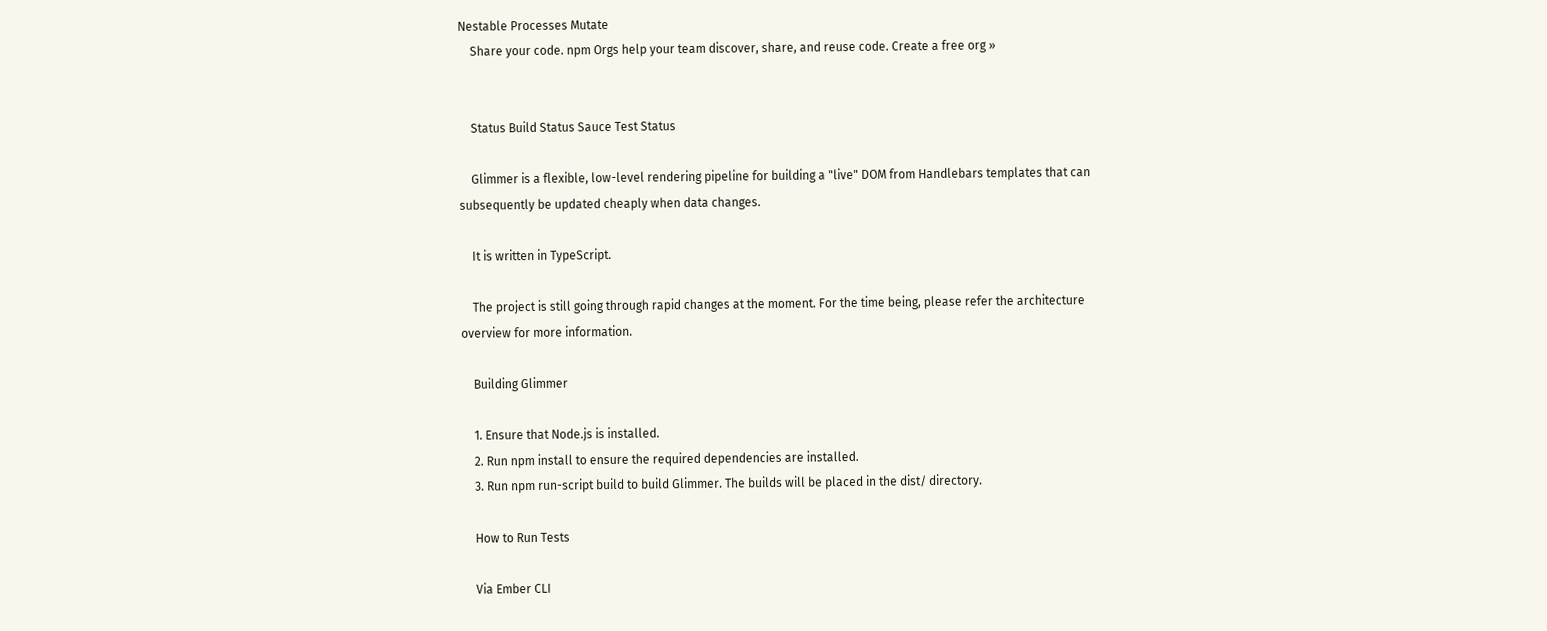Nestable Processes Mutate
    Share your code. npm Orgs help your team discover, share, and reuse code. Create a free org »


    Status Build Status Sauce Test Status

    Glimmer is a flexible, low-level rendering pipeline for building a "live" DOM from Handlebars templates that can subsequently be updated cheaply when data changes.

    It is written in TypeScript.

    The project is still going through rapid changes at the moment. For the time being, please refer the architecture overview for more information.

    Building Glimmer

    1. Ensure that Node.js is installed.
    2. Run npm install to ensure the required dependencies are installed.
    3. Run npm run-script build to build Glimmer. The builds will be placed in the dist/ directory.

    How to Run Tests

    Via Ember CLI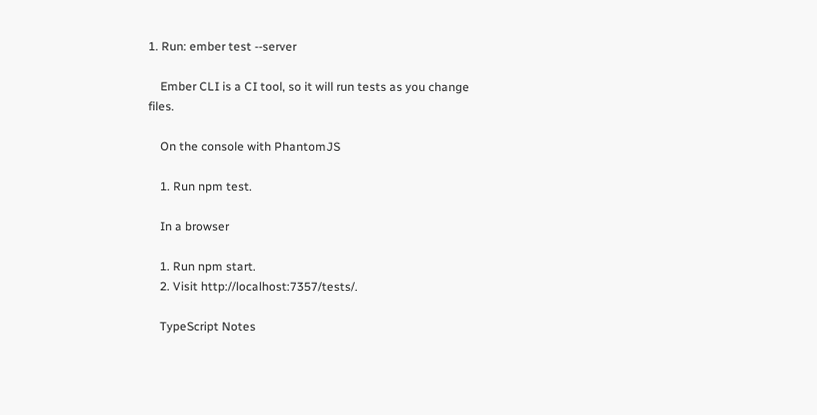1. Run: ember test --server

    Ember CLI is a CI tool, so it will run tests as you change files.

    On the console with PhantomJS

    1. Run npm test.

    In a browser

    1. Run npm start.
    2. Visit http://localhost:7357/tests/.

    TypeScript Notes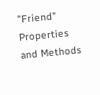"Friend" Properties and Methods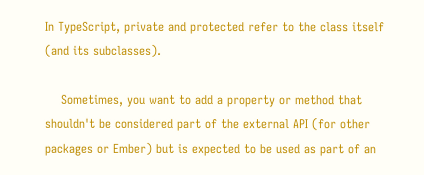In TypeScript, private and protected refer to the class itself (and its subclasses).

    Sometimes, you want to add a property or method that shouldn't be considered part of the external API (for other packages or Ember) but is expected to be used as part of an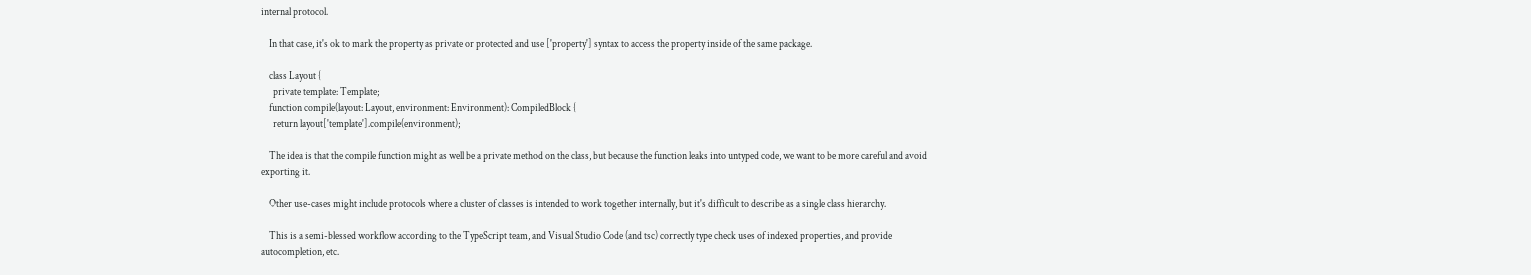internal protocol.

    In that case, it's ok to mark the property as private or protected and use ['property'] syntax to access the property inside of the same package.

    class Layout {
      private template: Template;
    function compile(layout: Layout, environment: Environment): CompiledBlock {
      return layout['template'].compile(environment);

    The idea is that the compile function might as well be a private method on the class, but because the function leaks into untyped code, we want to be more careful and avoid exporting it.

    Other use-cases might include protocols where a cluster of classes is intended to work together internally, but it's difficult to describe as a single class hierarchy.

    This is a semi-blessed workflow according to the TypeScript team, and Visual Studio Code (and tsc) correctly type check uses of indexed properties, and provide autocompletion, etc.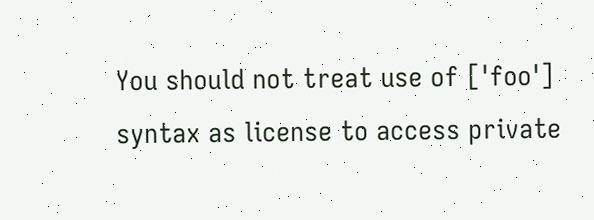You should not treat use of ['foo'] syntax as license to access private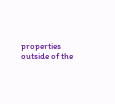properties outside of the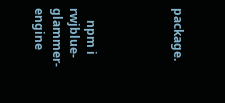package.




    npm i rwjblue-glammer-engine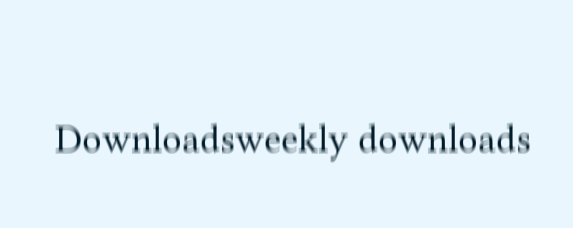Downloadsweekly downloads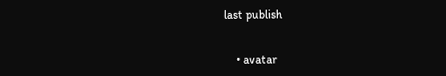last publish


    • avatar